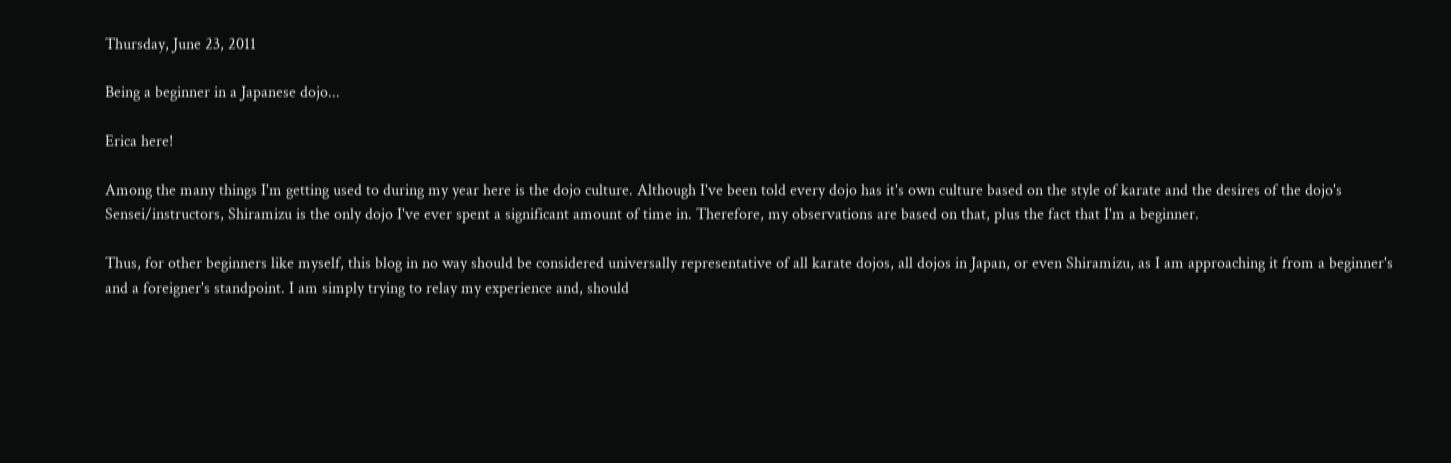Thursday, June 23, 2011

Being a beginner in a Japanese dojo...

Erica here!

Among the many things I'm getting used to during my year here is the dojo culture. Although I've been told every dojo has it's own culture based on the style of karate and the desires of the dojo's Sensei/instructors, Shiramizu is the only dojo I've ever spent a significant amount of time in. Therefore, my observations are based on that, plus the fact that I'm a beginner.

Thus, for other beginners like myself, this blog in no way should be considered universally representative of all karate dojos, all dojos in Japan, or even Shiramizu, as I am approaching it from a beginner's and a foreigner's standpoint. I am simply trying to relay my experience and, should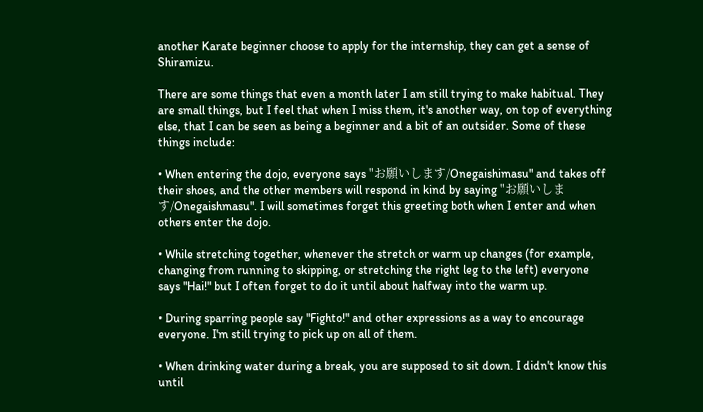another Karate beginner choose to apply for the internship, they can get a sense of Shiramizu.

There are some things that even a month later I am still trying to make habitual. They are small things, but I feel that when I miss them, it's another way, on top of everything else, that I can be seen as being a beginner and a bit of an outsider. Some of these things include:

• When entering the dojo, everyone says "お願いします/Onegaishimasu" and takes off their shoes, and the other members will respond in kind by saying "お願いします/Onegaishmasu". I will sometimes forget this greeting both when I enter and when others enter the dojo.

• While stretching together, whenever the stretch or warm up changes (for example, changing from running to skipping, or stretching the right leg to the left) everyone says "Hai!" but I often forget to do it until about halfway into the warm up.

• During sparring people say "Fighto!" and other expressions as a way to encourage everyone. I'm still trying to pick up on all of them.

• When drinking water during a break, you are supposed to sit down. I didn't know this until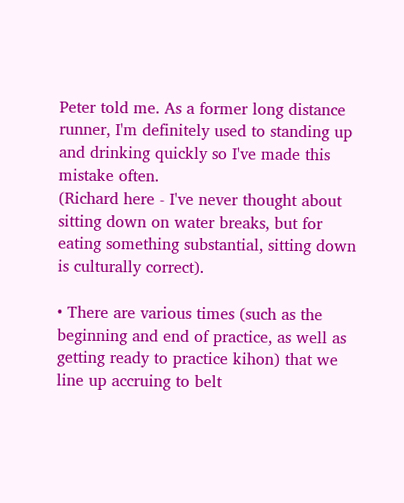Peter told me. As a former long distance runner, I'm definitely used to standing up and drinking quickly so I've made this mistake often.
(Richard here - I've never thought about sitting down on water breaks, but for eating something substantial, sitting down is culturally correct).

• There are various times (such as the beginning and end of practice, as well as getting ready to practice kihon) that we line up accruing to belt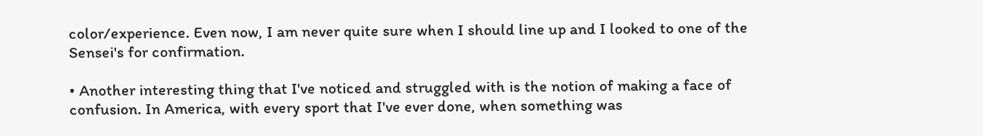color/experience. Even now, I am never quite sure when I should line up and I looked to one of the Sensei's for confirmation.

• Another interesting thing that I've noticed and struggled with is the notion of making a face of confusion. In America, with every sport that I've ever done, when something was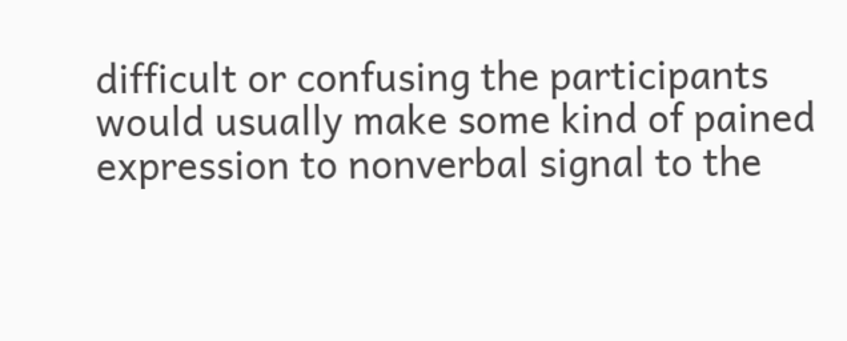difficult or confusing the participants would usually make some kind of pained expression to nonverbal signal to the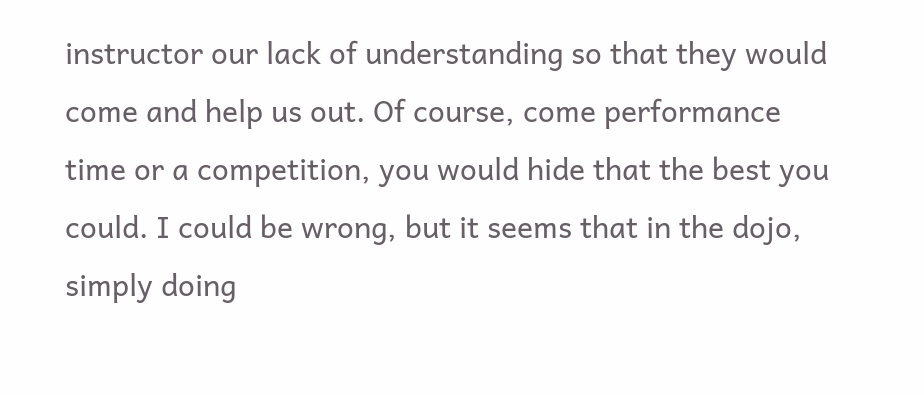instructor our lack of understanding so that they would come and help us out. Of course, come performance time or a competition, you would hide that the best you could. I could be wrong, but it seems that in the dojo, simply doing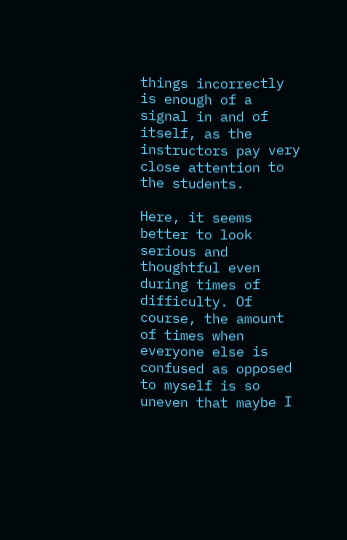things incorrectly is enough of a signal in and of itself, as the instructors pay very close attention to the students.

Here, it seems better to look serious and thoughtful even during times of difficulty. Of course, the amount of times when everyone else is confused as opposed to myself is so uneven that maybe I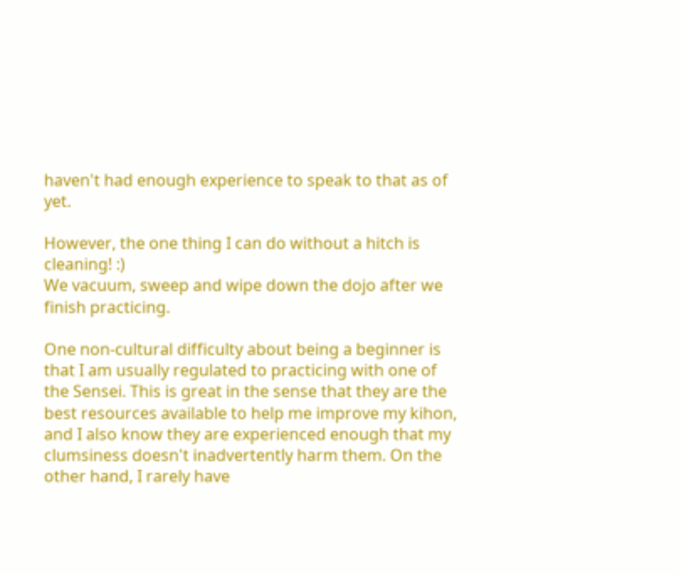haven't had enough experience to speak to that as of yet.

However, the one thing I can do without a hitch is cleaning! :)
We vacuum, sweep and wipe down the dojo after we finish practicing.

One non-cultural difficulty about being a beginner is that I am usually regulated to practicing with one of the Sensei. This is great in the sense that they are the best resources available to help me improve my kihon, and I also know they are experienced enough that my clumsiness doesn't inadvertently harm them. On the other hand, I rarely have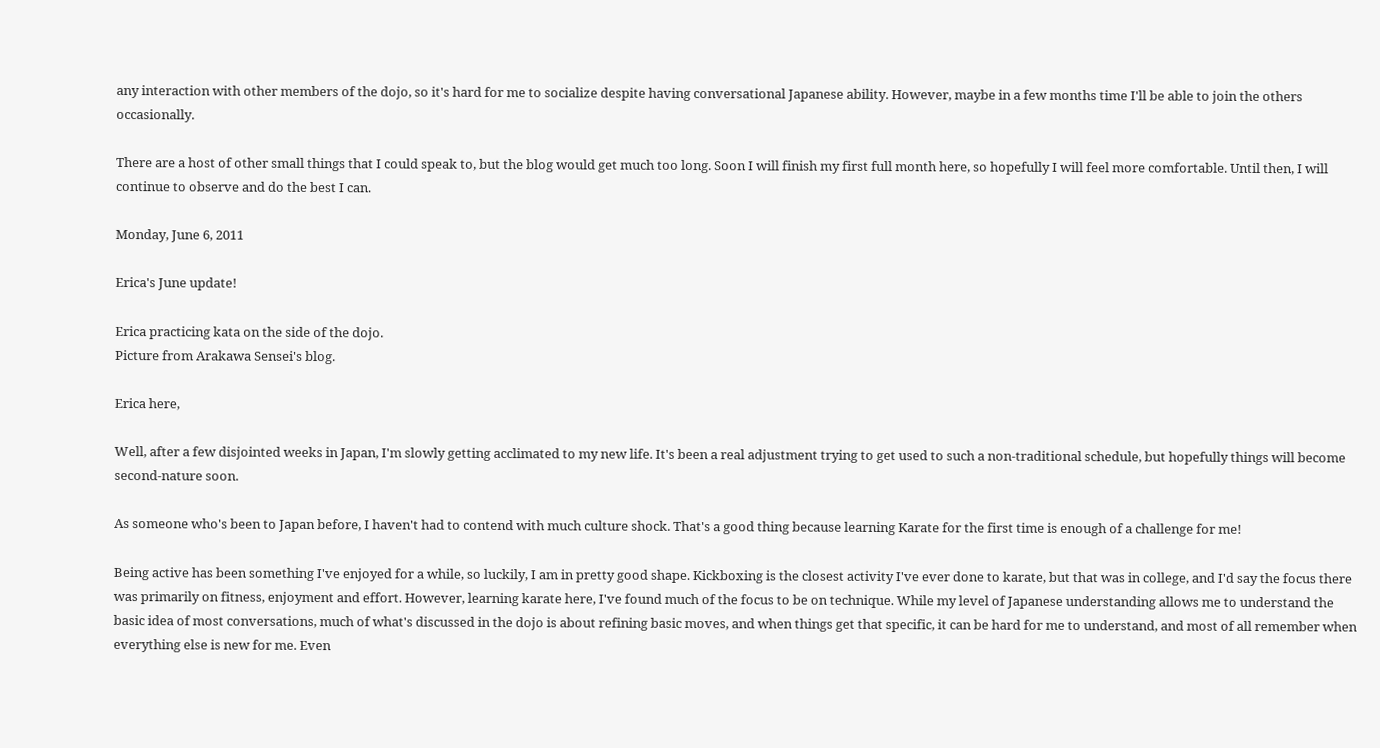any interaction with other members of the dojo, so it's hard for me to socialize despite having conversational Japanese ability. However, maybe in a few months time I'll be able to join the others occasionally.

There are a host of other small things that I could speak to, but the blog would get much too long. Soon I will finish my first full month here, so hopefully I will feel more comfortable. Until then, I will continue to observe and do the best I can.

Monday, June 6, 2011

Erica's June update!

Erica practicing kata on the side of the dojo.
Picture from Arakawa Sensei's blog.

Erica here,

Well, after a few disjointed weeks in Japan, I'm slowly getting acclimated to my new life. It's been a real adjustment trying to get used to such a non-traditional schedule, but hopefully things will become second-nature soon.

As someone who's been to Japan before, I haven't had to contend with much culture shock. That's a good thing because learning Karate for the first time is enough of a challenge for me!

Being active has been something I've enjoyed for a while, so luckily, I am in pretty good shape. Kickboxing is the closest activity I've ever done to karate, but that was in college, and I'd say the focus there was primarily on fitness, enjoyment and effort. However, learning karate here, I've found much of the focus to be on technique. While my level of Japanese understanding allows me to understand the basic idea of most conversations, much of what's discussed in the dojo is about refining basic moves, and when things get that specific, it can be hard for me to understand, and most of all remember when everything else is new for me. Even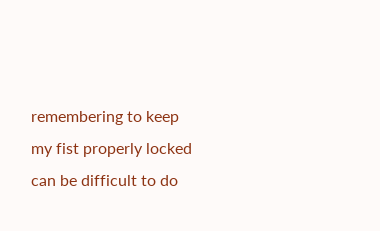remembering to keep my fist properly locked can be difficult to do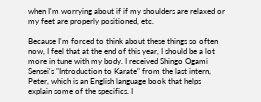when I'm worrying about if if my shoulders are relaxed or my feet are properly positioned, etc.

Because I'm forced to think about these things so often now, I feel that at the end of this year, I should be a lot more in tune with my body. I received Shingo Ogami Sensei's "Introduction to Karate" from the last intern, Peter, which is an English language book that helps explain some of the specifics. I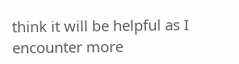think it will be helpful as I encounter more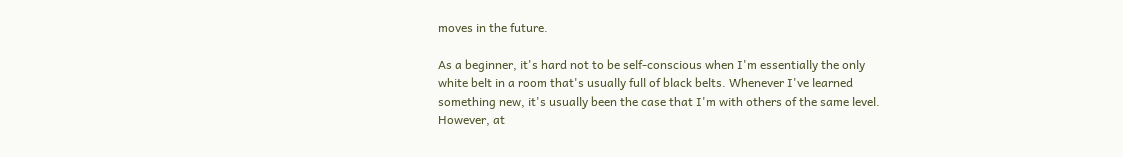moves in the future.

As a beginner, it's hard not to be self-conscious when I'm essentially the only white belt in a room that's usually full of black belts. Whenever I've learned something new, it's usually been the case that I'm with others of the same level. However, at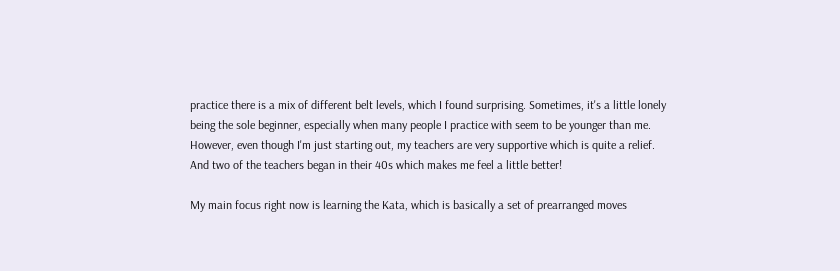practice there is a mix of different belt levels, which I found surprising. Sometimes, it's a little lonely being the sole beginner, especially when many people I practice with seem to be younger than me. However, even though I'm just starting out, my teachers are very supportive which is quite a relief. And two of the teachers began in their 40s which makes me feel a little better!

My main focus right now is learning the Kata, which is basically a set of prearranged moves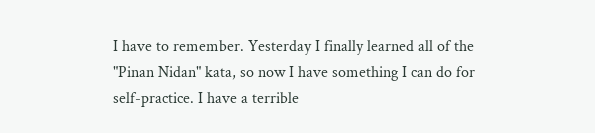I have to remember. Yesterday I finally learned all of the "Pinan Nidan" kata, so now I have something I can do for self-practice. I have a terrible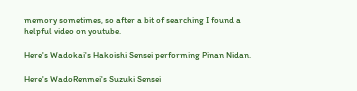memory sometimes, so after a bit of searching I found a helpful video on youtube.

Here's Wadokai's Hakoishi Sensei performing Pinan Nidan.

Here's WadoRenmei's Suzuki Sensei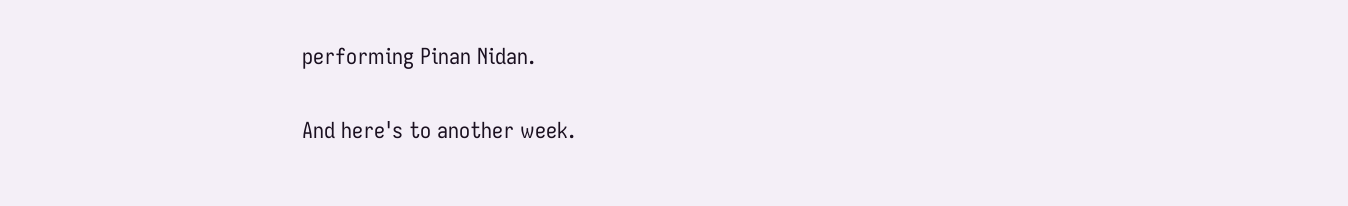performing Pinan Nidan.

And here's to another week.